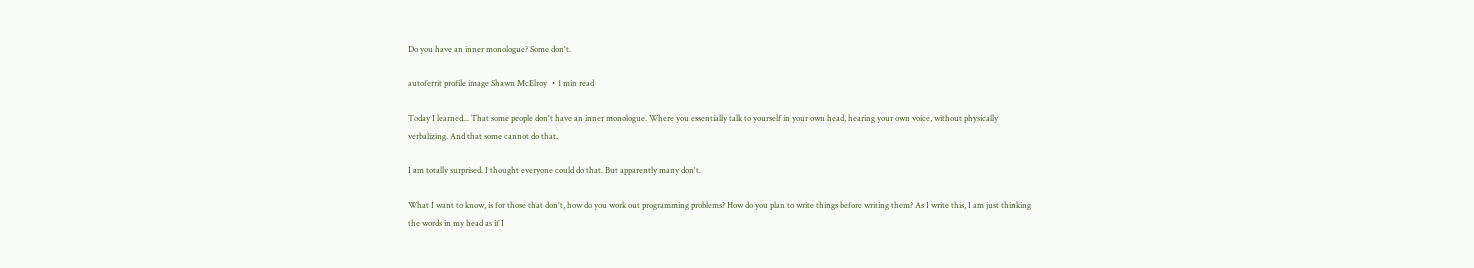Do you have an inner monologue? Some don't.

autoferrit profile image Shawn McElroy ・1 min read

Today I learned... That some people don't have an inner monologue. Where you essentially talk to yourself in your own head, hearing your own voice, without physically verbalizing. And that some cannot do that.

I am totally surprised. I thought everyone could do that. But apparently many don't.

What I want to know, is for those that don't, how do you work out programming problems? How do you plan to write things before writing them? As I write this, I am just thinking the words in my head as if I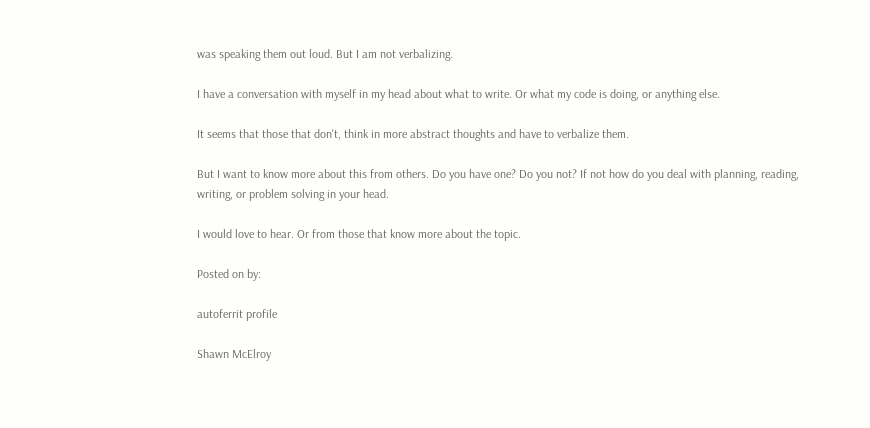was speaking them out loud. But I am not verbalizing.

I have a conversation with myself in my head about what to write. Or what my code is doing, or anything else.

It seems that those that don't, think in more abstract thoughts and have to verbalize them.

But I want to know more about this from others. Do you have one? Do you not? If not how do you deal with planning, reading, writing, or problem solving in your head.

I would love to hear. Or from those that know more about the topic.

Posted on by:

autoferrit profile

Shawn McElroy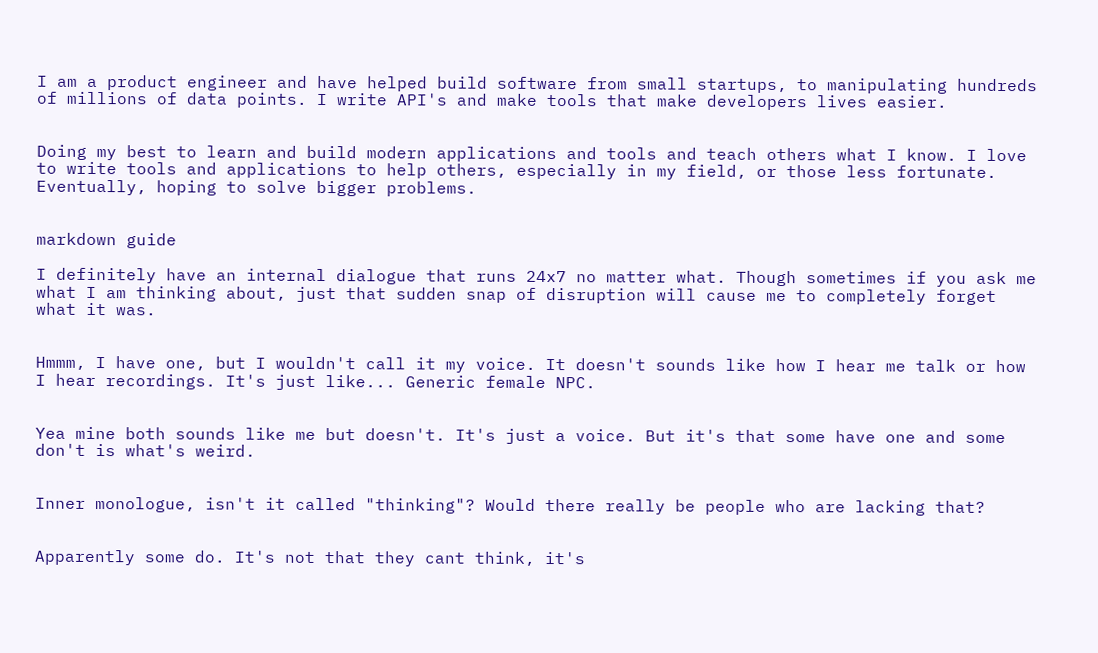I am a product engineer and have helped build software from small startups, to manipulating hundreds of millions of data points. I write API's and make tools that make developers lives easier.


Doing my best to learn and build modern applications and tools and teach others what I know. I love to write tools and applications to help others, especially in my field, or those less fortunate. Eventually, hoping to solve bigger problems.


markdown guide

I definitely have an internal dialogue that runs 24x7 no matter what. Though sometimes if you ask me what I am thinking about, just that sudden snap of disruption will cause me to completely forget what it was.


Hmmm, I have one, but I wouldn't call it my voice. It doesn't sounds like how I hear me talk or how I hear recordings. It's just like... Generic female NPC.


Yea mine both sounds like me but doesn't. It's just a voice. But it's that some have one and some don't is what's weird.


Inner monologue, isn't it called "thinking"? Would there really be people who are lacking that?


Apparently some do. It's not that they cant think, it's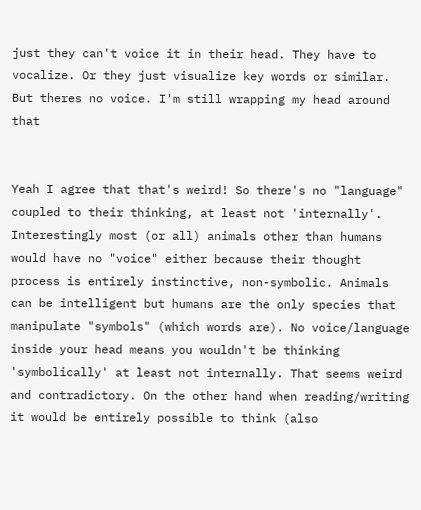just they can't voice it in their head. They have to vocalize. Or they just visualize key words or similar. But theres no voice. I'm still wrapping my head around that


Yeah I agree that that's weird! So there's no "language" coupled to their thinking, at least not 'internally'. Interestingly most (or all) animals other than humans would have no "voice" either because their thought process is entirely instinctive, non-symbolic. Animals can be intelligent but humans are the only species that manipulate "symbols" (which words are). No voice/language inside your head means you wouldn't be thinking 'symbolically' at least not internally. That seems weird and contradictory. On the other hand when reading/writing it would be entirely possible to think (also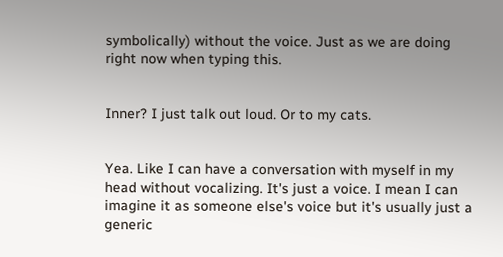symbolically) without the voice. Just as we are doing right now when typing this.


Inner? I just talk out loud. Or to my cats.


Yea. Like I can have a conversation with myself in my head without vocalizing. It's just a voice. I mean I can imagine it as someone else's voice but it's usually just a generic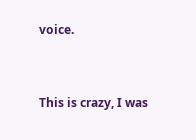voice.


This is crazy, I was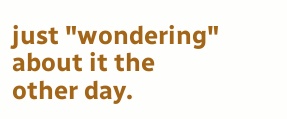just "wondering" about it the other day.